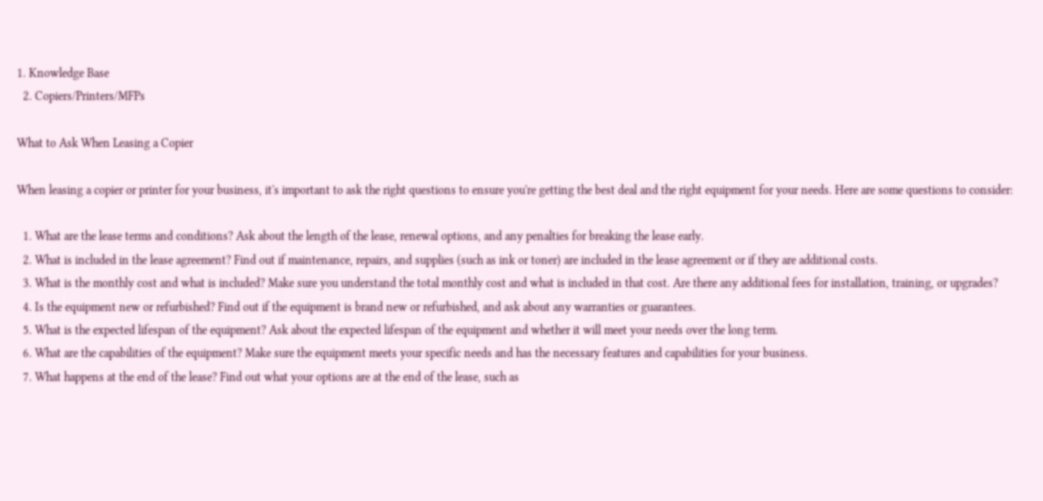1. Knowledge Base
  2. Copiers/Printers/MFPs

What to Ask When Leasing a Copier

When leasing a copier or printer for your business, it's important to ask the right questions to ensure you're getting the best deal and the right equipment for your needs. Here are some questions to consider:

  1. What are the lease terms and conditions? Ask about the length of the lease, renewal options, and any penalties for breaking the lease early.
  2. What is included in the lease agreement? Find out if maintenance, repairs, and supplies (such as ink or toner) are included in the lease agreement or if they are additional costs.
  3. What is the monthly cost and what is included? Make sure you understand the total monthly cost and what is included in that cost. Are there any additional fees for installation, training, or upgrades?
  4. Is the equipment new or refurbished? Find out if the equipment is brand new or refurbished, and ask about any warranties or guarantees.
  5. What is the expected lifespan of the equipment? Ask about the expected lifespan of the equipment and whether it will meet your needs over the long term.
  6. What are the capabilities of the equipment? Make sure the equipment meets your specific needs and has the necessary features and capabilities for your business.
  7. What happens at the end of the lease? Find out what your options are at the end of the lease, such as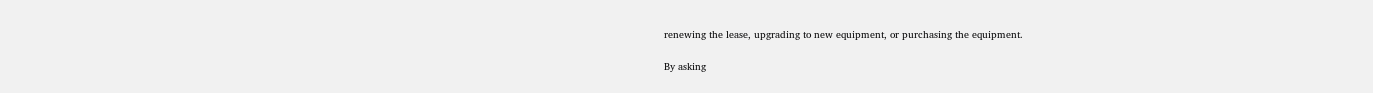renewing the lease, upgrading to new equipment, or purchasing the equipment.

By asking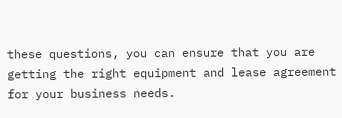these questions, you can ensure that you are getting the right equipment and lease agreement for your business needs.